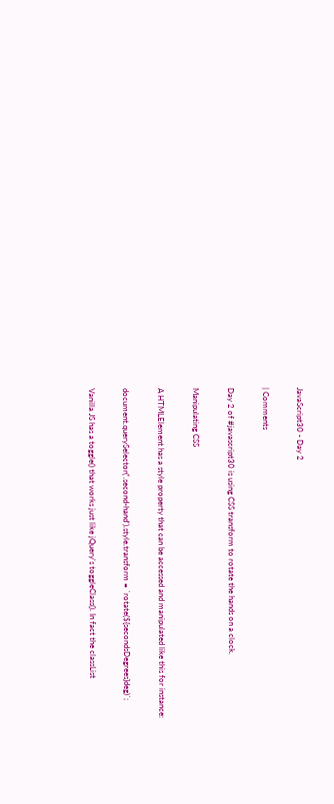JavaScript30 - Day 2

| Comments

Day 2 of #javascript30 is using CSS transform to rotate the hands on a clock.

Manipulating CSS

A HTMLElement has a style property that can be accessed and manipulated like this for instance:

document.querySelector('.second-hand').style.transform = `rotate(${secondsDegrees}deg)`;

Vanilla JS has a toggle() that works just like jQuery's toggleClass(). In fact the classList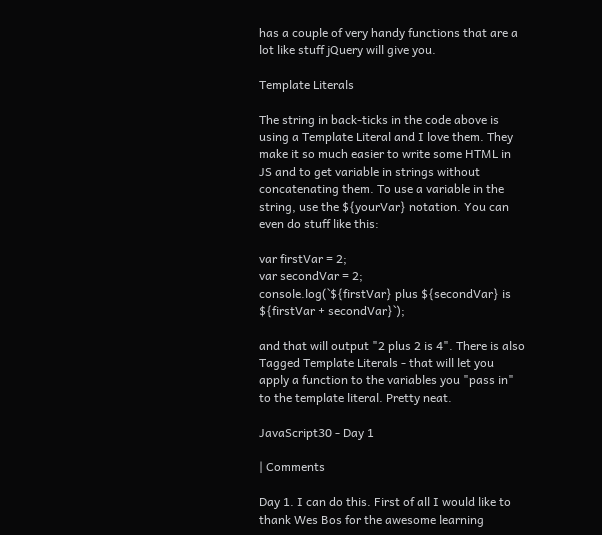has a couple of very handy functions that are a lot like stuff jQuery will give you.

Template Literals

The string in back-ticks in the code above is using a Template Literal and I love them. They make it so much easier to write some HTML in JS and to get variable in strings without concatenating them. To use a variable in the string, use the ${yourVar} notation. You can even do stuff like this:

var firstVar = 2;
var secondVar = 2;
console.log(`${firstVar} plus ${secondVar} is ${firstVar + secondVar}`);

and that will output "2 plus 2 is 4". There is also Tagged Template Literals - that will let you apply a function to the variables you "pass in" to the template literal. Pretty neat.

JavaScript30 - Day 1

| Comments

Day 1. I can do this. First of all I would like to thank Wes Bos for the awesome learning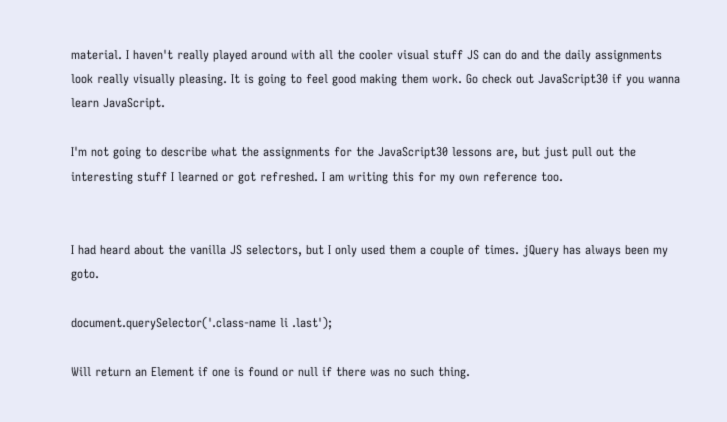material. I haven't really played around with all the cooler visual stuff JS can do and the daily assignments look really visually pleasing. It is going to feel good making them work. Go check out JavaScript30 if you wanna learn JavaScript.

I'm not going to describe what the assignments for the JavaScript30 lessons are, but just pull out the interesting stuff I learned or got refreshed. I am writing this for my own reference too.


I had heard about the vanilla JS selectors, but I only used them a couple of times. jQuery has always been my goto.

document.querySelector('.class-name li .last');

Will return an Element if one is found or null if there was no such thing.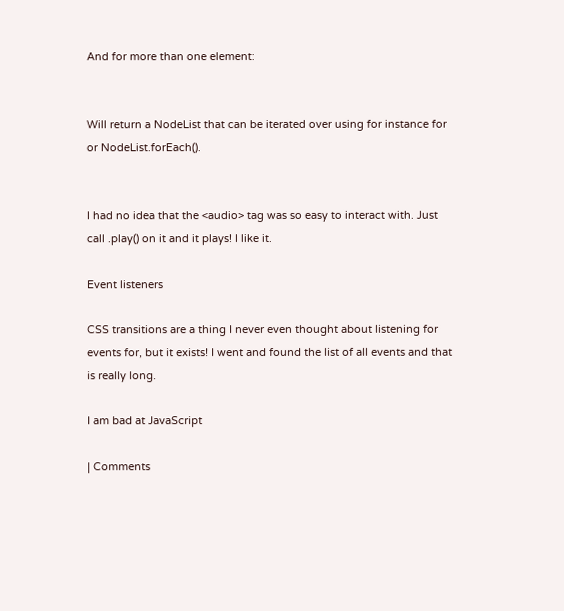And for more than one element:


Will return a NodeList that can be iterated over using for instance for or NodeList.forEach().


I had no idea that the <audio> tag was so easy to interact with. Just call .play() on it and it plays! I like it.

Event listeners

CSS transitions are a thing I never even thought about listening for events for, but it exists! I went and found the list of all events and that is really long.

I am bad at JavaScript

| Comments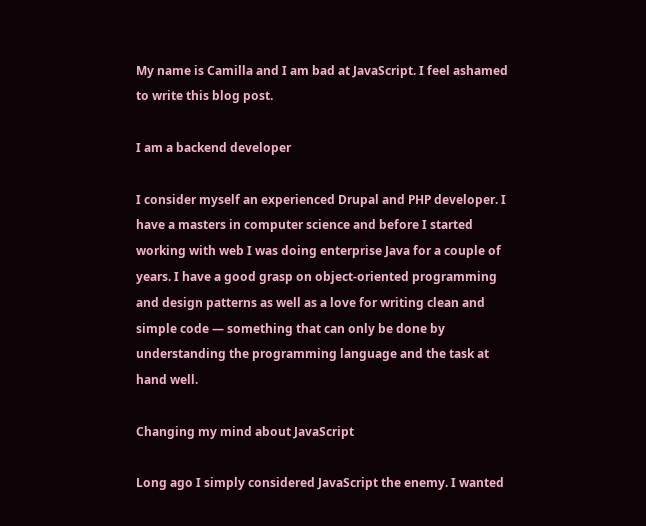My name is Camilla and I am bad at JavaScript. I feel ashamed to write this blog post.

I am a backend developer

I consider myself an experienced Drupal and PHP developer. I have a masters in computer science and before I started working with web I was doing enterprise Java for a couple of years. I have a good grasp on object-oriented programming and design patterns as well as a love for writing clean and simple code — something that can only be done by understanding the programming language and the task at hand well.

Changing my mind about JavaScript

Long ago I simply considered JavaScript the enemy. I wanted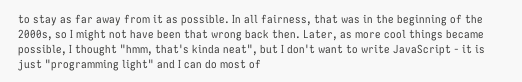to stay as far away from it as possible. In all fairness, that was in the beginning of the 2000s, so I might not have been that wrong back then. Later, as more cool things became possible, I thought "hmm, that's kinda neat", but I don't want to write JavaScript - it is just "programming light" and I can do most of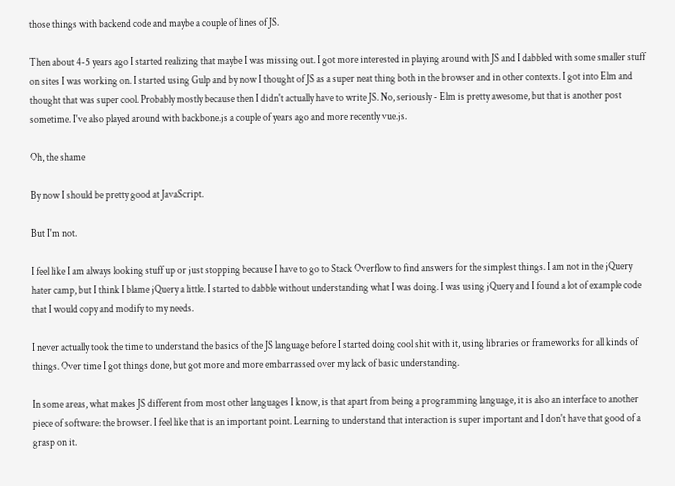those things with backend code and maybe a couple of lines of JS.

Then about 4-5 years ago I started realizing that maybe I was missing out. I got more interested in playing around with JS and I dabbled with some smaller stuff on sites I was working on. I started using Gulp and by now I thought of JS as a super neat thing both in the browser and in other contexts. I got into Elm and thought that was super cool. Probably mostly because then I didn't actually have to write JS. No, seriously - Elm is pretty awesome, but that is another post sometime. I've also played around with backbone.js a couple of years ago and more recently vue.js.

Oh, the shame

By now I should be pretty good at JavaScript.

But I'm not.

I feel like I am always looking stuff up or just stopping because I have to go to Stack Overflow to find answers for the simplest things. I am not in the jQuery hater camp, but I think I blame jQuery a little. I started to dabble without understanding what I was doing. I was using jQuery and I found a lot of example code that I would copy and modify to my needs.

I never actually took the time to understand the basics of the JS language before I started doing cool shit with it, using libraries or frameworks for all kinds of things. Over time I got things done, but got more and more embarrassed over my lack of basic understanding.

In some areas, what makes JS different from most other languages I know, is that apart from being a programming language, it is also an interface to another piece of software: the browser. I feel like that is an important point. Learning to understand that interaction is super important and I don't have that good of a grasp on it.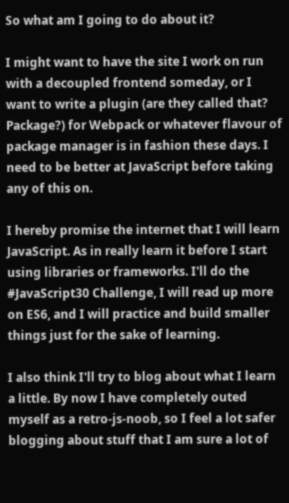So what am I going to do about it?

I might want to have the site I work on run with a decoupled frontend someday, or I want to write a plugin (are they called that? Package?) for Webpack or whatever flavour of package manager is in fashion these days. I need to be better at JavaScript before taking any of this on.

I hereby promise the internet that I will learn JavaScript. As in really learn it before I start using libraries or frameworks. I'll do the #JavaScript30 Challenge, I will read up more on ES6, and I will practice and build smaller things just for the sake of learning.

I also think I'll try to blog about what I learn a little. By now I have completely outed myself as a retro-js-noob, so I feel a lot safer blogging about stuff that I am sure a lot of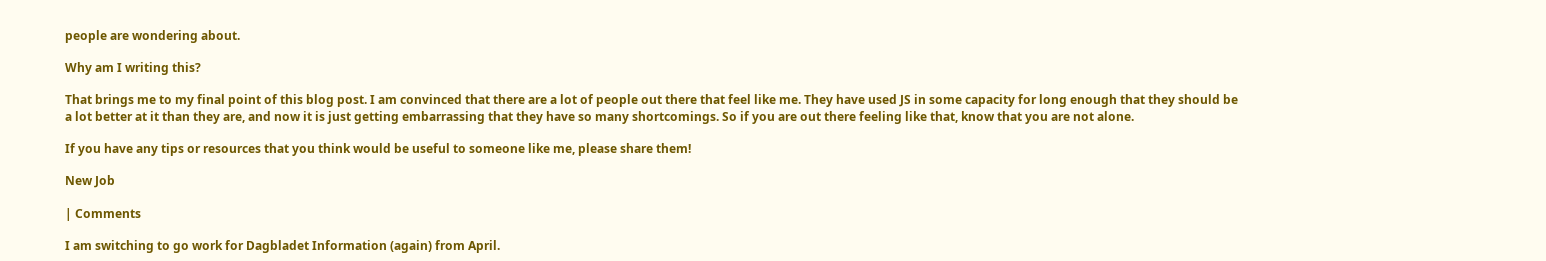people are wondering about.

Why am I writing this?

That brings me to my final point of this blog post. I am convinced that there are a lot of people out there that feel like me. They have used JS in some capacity for long enough that they should be a lot better at it than they are, and now it is just getting embarrassing that they have so many shortcomings. So if you are out there feeling like that, know that you are not alone.

If you have any tips or resources that you think would be useful to someone like me, please share them!

New Job

| Comments

I am switching to go work for Dagbladet Information (again) from April.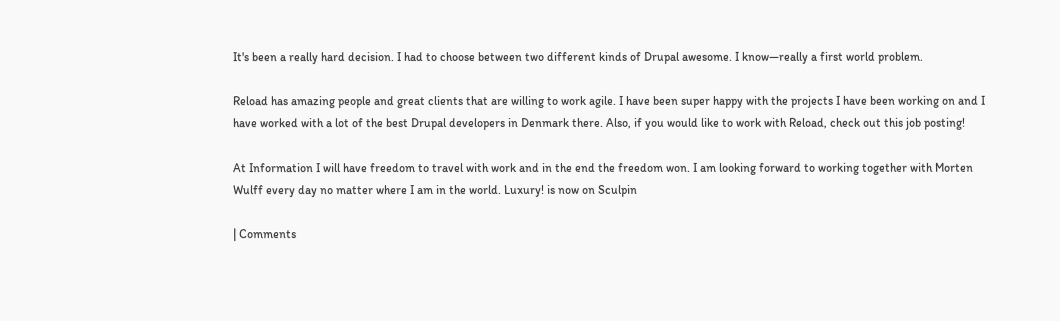It's been a really hard decision. I had to choose between two different kinds of Drupal awesome. I know—really a first world problem.

Reload has amazing people and great clients that are willing to work agile. I have been super happy with the projects I have been working on and I have worked with a lot of the best Drupal developers in Denmark there. Also, if you would like to work with Reload, check out this job posting!

At Information I will have freedom to travel with work and in the end the freedom won. I am looking forward to working together with Morten Wulff every day no matter where I am in the world. Luxury! is now on Sculpin

| Comments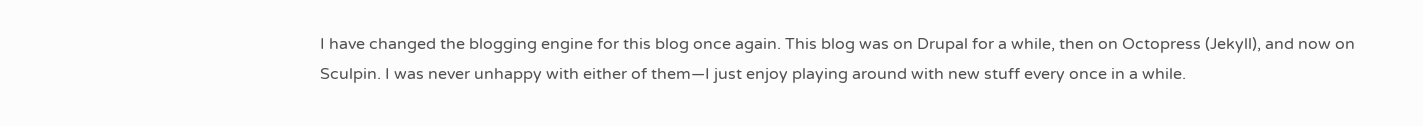I have changed the blogging engine for this blog once again. This blog was on Drupal for a while, then on Octopress (Jekyll), and now on Sculpin. I was never unhappy with either of them—I just enjoy playing around with new stuff every once in a while.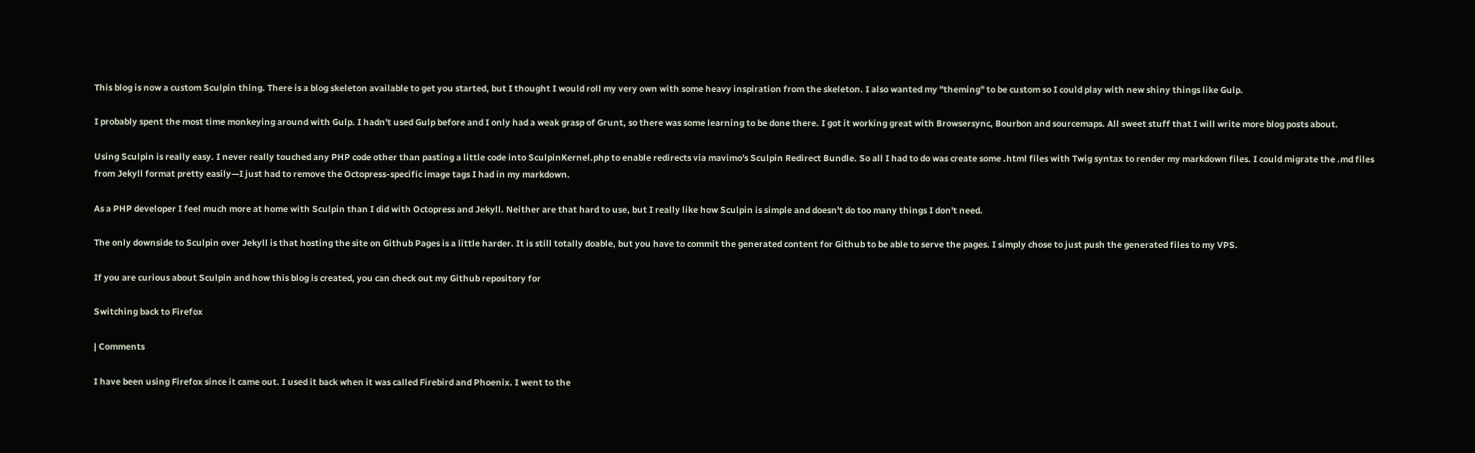This blog is now a custom Sculpin thing. There is a blog skeleton available to get you started, but I thought I would roll my very own with some heavy inspiration from the skeleton. I also wanted my "theming" to be custom so I could play with new shiny things like Gulp.

I probably spent the most time monkeying around with Gulp. I hadn't used Gulp before and I only had a weak grasp of Grunt, so there was some learning to be done there. I got it working great with Browsersync, Bourbon and sourcemaps. All sweet stuff that I will write more blog posts about.

Using Sculpin is really easy. I never really touched any PHP code other than pasting a little code into SculpinKernel.php to enable redirects via mavimo's Sculpin Redirect Bundle. So all I had to do was create some .html files with Twig syntax to render my markdown files. I could migrate the .md files from Jekyll format pretty easily—I just had to remove the Octopress-specific image tags I had in my markdown.

As a PHP developer I feel much more at home with Sculpin than I did with Octopress and Jekyll. Neither are that hard to use, but I really like how Sculpin is simple and doesn't do too many things I don't need.

The only downside to Sculpin over Jekyll is that hosting the site on Github Pages is a little harder. It is still totally doable, but you have to commit the generated content for Github to be able to serve the pages. I simply chose to just push the generated files to my VPS.

If you are curious about Sculpin and how this blog is created, you can check out my Github repository for

Switching back to Firefox

| Comments

I have been using Firefox since it came out. I used it back when it was called Firebird and Phoenix. I went to the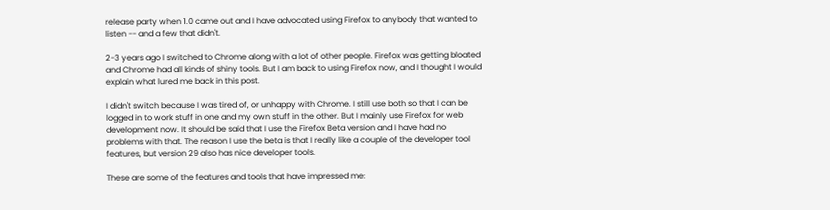release party when 1.0 came out and I have advocated using Firefox to anybody that wanted to listen -- and a few that didn't.

2-3 years ago I switched to Chrome along with a lot of other people. Firefox was getting bloated and Chrome had all kinds of shiny tools. But I am back to using Firefox now, and I thought I would explain what lured me back in this post.

I didn't switch because I was tired of, or unhappy with Chrome. I still use both so that I can be logged in to work stuff in one and my own stuff in the other. But I mainly use Firefox for web development now. It should be said that I use the Firefox Beta version and I have had no problems with that. The reason I use the beta is that I really like a couple of the developer tool features, but version 29 also has nice developer tools.

These are some of the features and tools that have impressed me: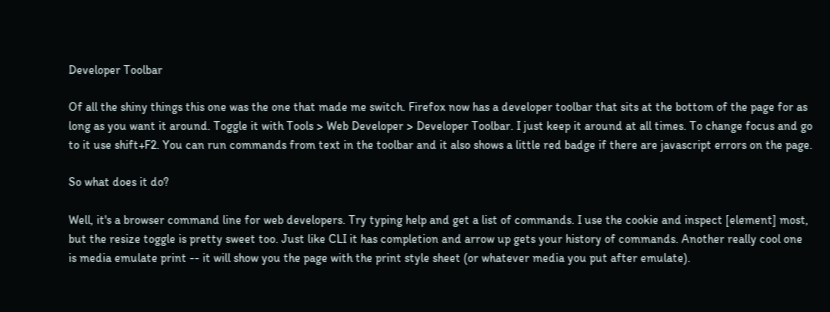Developer Toolbar

Of all the shiny things this one was the one that made me switch. Firefox now has a developer toolbar that sits at the bottom of the page for as long as you want it around. Toggle it with Tools > Web Developer > Developer Toolbar. I just keep it around at all times. To change focus and go to it use shift+F2. You can run commands from text in the toolbar and it also shows a little red badge if there are javascript errors on the page.

So what does it do?

Well, it's a browser command line for web developers. Try typing help and get a list of commands. I use the cookie and inspect [element] most, but the resize toggle is pretty sweet too. Just like CLI it has completion and arrow up gets your history of commands. Another really cool one is media emulate print -- it will show you the page with the print style sheet (or whatever media you put after emulate).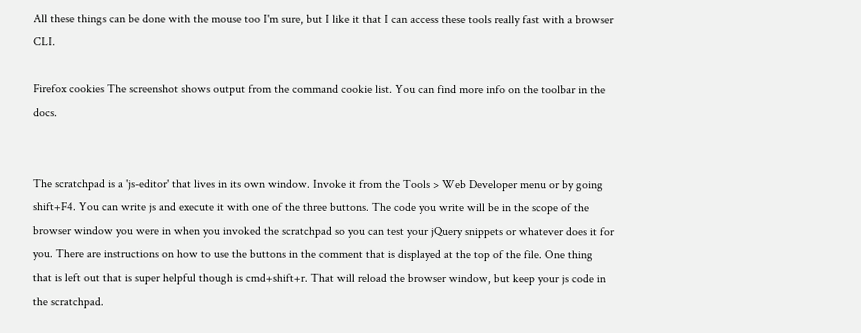All these things can be done with the mouse too I'm sure, but I like it that I can access these tools really fast with a browser CLI.

Firefox cookies The screenshot shows output from the command cookie list. You can find more info on the toolbar in the docs.


The scratchpad is a 'js-editor' that lives in its own window. Invoke it from the Tools > Web Developer menu or by going shift+F4. You can write js and execute it with one of the three buttons. The code you write will be in the scope of the browser window you were in when you invoked the scratchpad so you can test your jQuery snippets or whatever does it for you. There are instructions on how to use the buttons in the comment that is displayed at the top of the file. One thing that is left out that is super helpful though is cmd+shift+r. That will reload the browser window, but keep your js code in the scratchpad.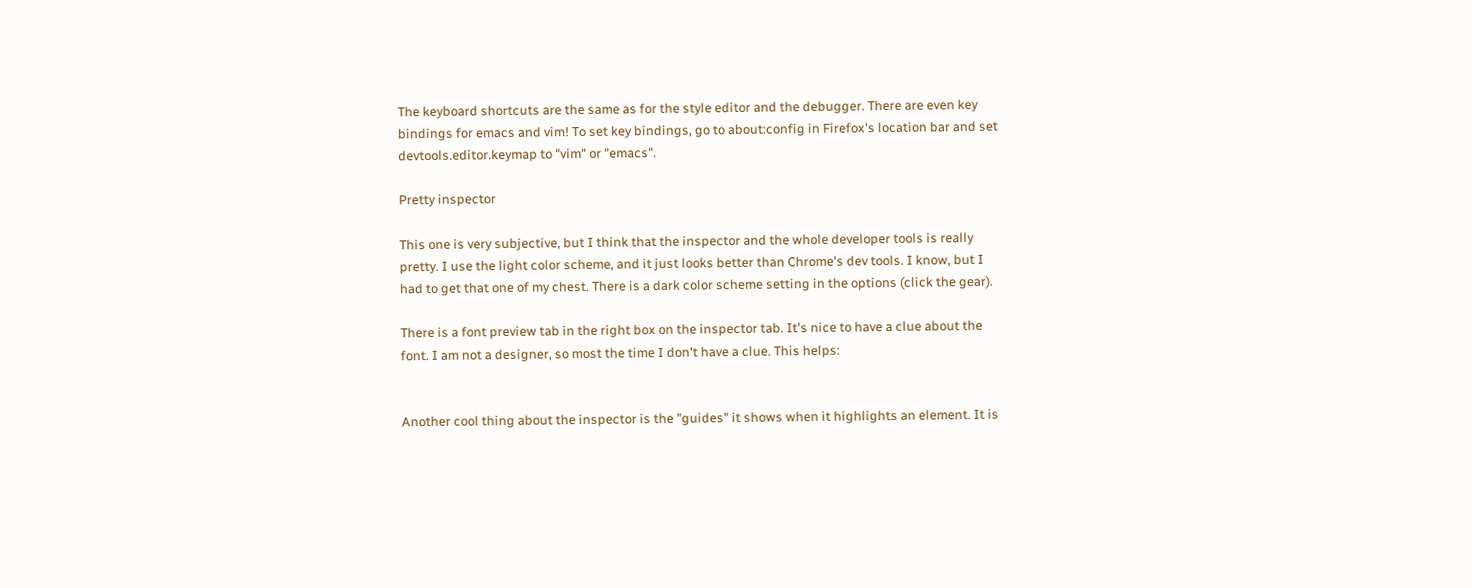The keyboard shortcuts are the same as for the style editor and the debugger. There are even key bindings for emacs and vim! To set key bindings, go to about:config in Firefox's location bar and set devtools.editor.keymap to "vim" or "emacs".

Pretty inspector

This one is very subjective, but I think that the inspector and the whole developer tools is really pretty. I use the light color scheme, and it just looks better than Chrome's dev tools. I know, but I had to get that one of my chest. There is a dark color scheme setting in the options (click the gear).

There is a font preview tab in the right box on the inspector tab. It's nice to have a clue about the font. I am not a designer, so most the time I don't have a clue. This helps:


Another cool thing about the inspector is the "guides" it shows when it highlights an element. It is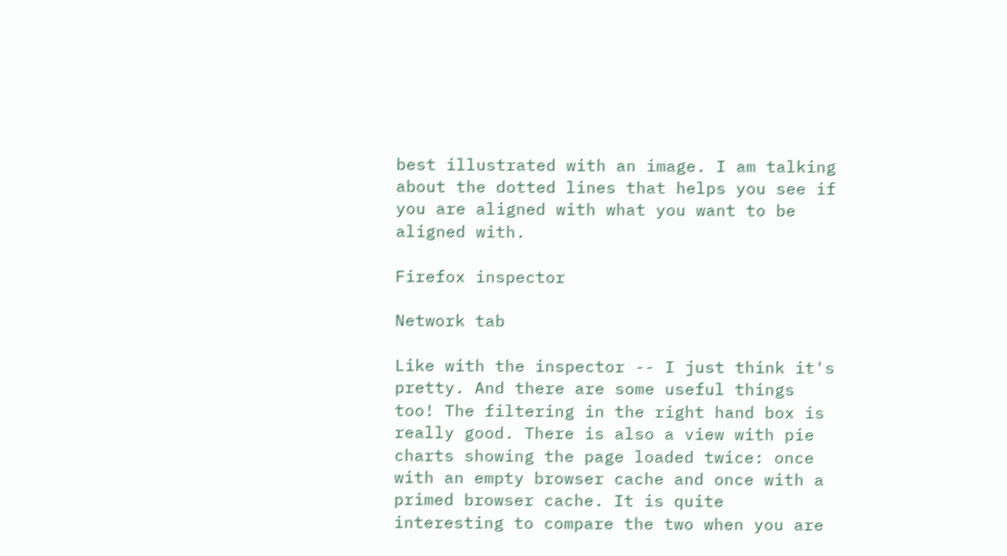best illustrated with an image. I am talking about the dotted lines that helps you see if you are aligned with what you want to be aligned with.

Firefox inspector

Network tab

Like with the inspector -- I just think it's pretty. And there are some useful things too! The filtering in the right hand box is really good. There is also a view with pie charts showing the page loaded twice: once with an empty browser cache and once with a primed browser cache. It is quite interesting to compare the two when you are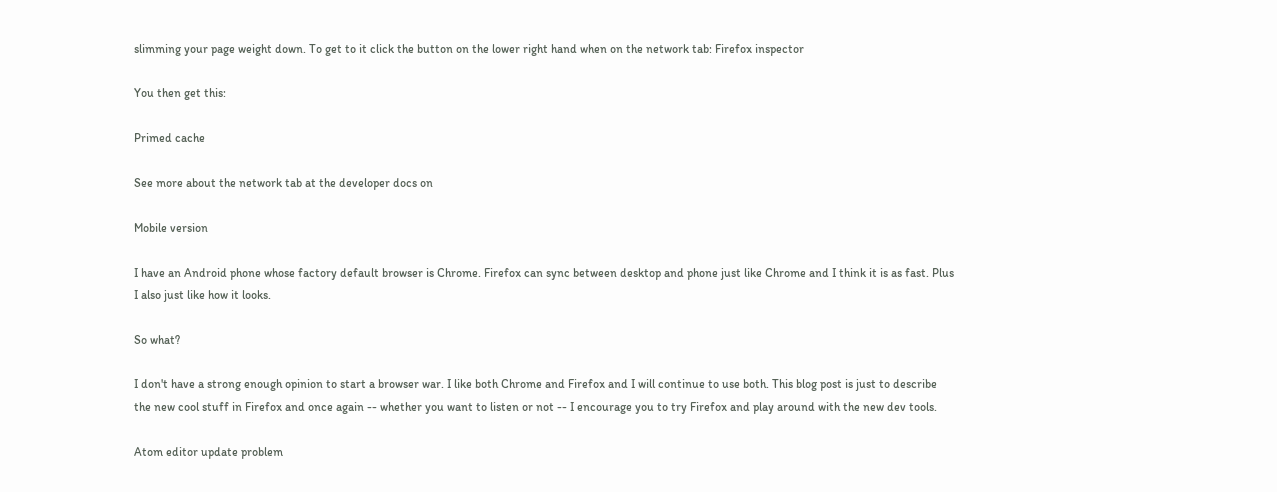slimming your page weight down. To get to it click the button on the lower right hand when on the network tab: Firefox inspector

You then get this:

Primed cache

See more about the network tab at the developer docs on

Mobile version

I have an Android phone whose factory default browser is Chrome. Firefox can sync between desktop and phone just like Chrome and I think it is as fast. Plus I also just like how it looks.

So what?

I don't have a strong enough opinion to start a browser war. I like both Chrome and Firefox and I will continue to use both. This blog post is just to describe the new cool stuff in Firefox and once again -- whether you want to listen or not -- I encourage you to try Firefox and play around with the new dev tools.

Atom editor update problem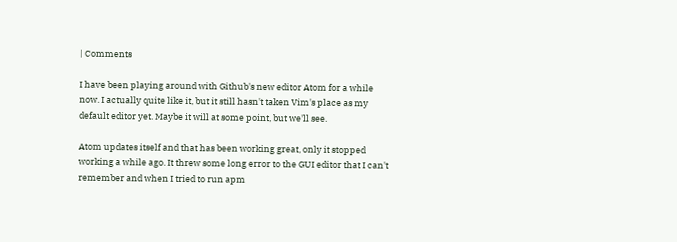| Comments

I have been playing around with Github's new editor Atom for a while now. I actually quite like it, but it still hasn't taken Vim's place as my default editor yet. Maybe it will at some point, but we'll see.

Atom updates itself and that has been working great, only it stopped working a while ago. It threw some long error to the GUI editor that I can't remember and when I tried to run apm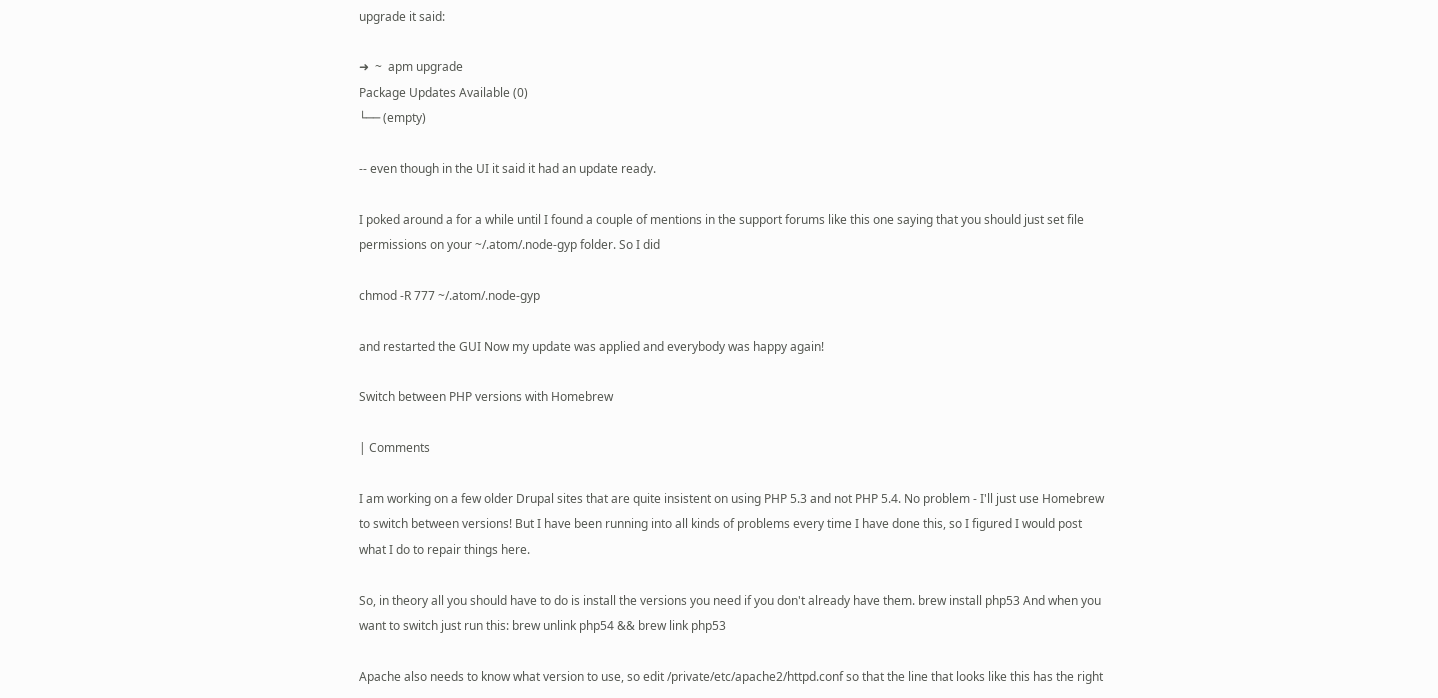upgrade it said:

➜  ~  apm upgrade
Package Updates Available (0)
└── (empty)

-- even though in the UI it said it had an update ready.

I poked around a for a while until I found a couple of mentions in the support forums like this one saying that you should just set file permissions on your ~/.atom/.node-gyp folder. So I did

chmod -R 777 ~/.atom/.node-gyp

and restarted the GUI Now my update was applied and everybody was happy again!

Switch between PHP versions with Homebrew

| Comments

I am working on a few older Drupal sites that are quite insistent on using PHP 5.3 and not PHP 5.4. No problem - I'll just use Homebrew to switch between versions! But I have been running into all kinds of problems every time I have done this, so I figured I would post what I do to repair things here.

So, in theory all you should have to do is install the versions you need if you don't already have them. brew install php53 And when you want to switch just run this: brew unlink php54 && brew link php53

Apache also needs to know what version to use, so edit /private/etc/apache2/httpd.conf so that the line that looks like this has the right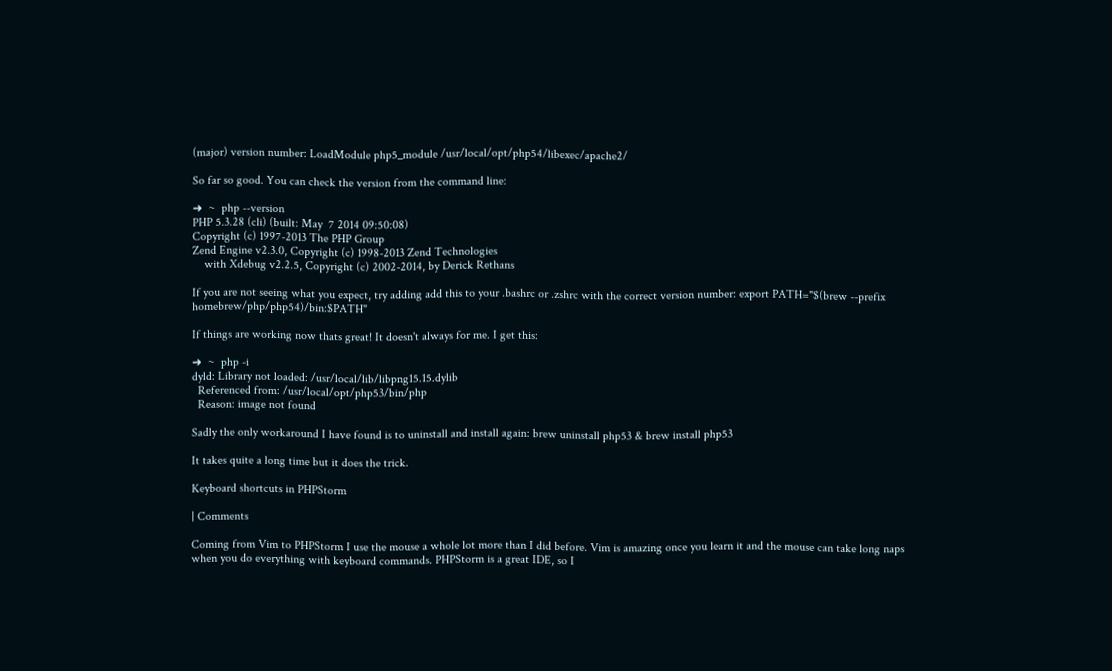(major) version number: LoadModule php5_module /usr/local/opt/php54/libexec/apache2/

So far so good. You can check the version from the command line:

➜  ~  php --version
PHP 5.3.28 (cli) (built: May  7 2014 09:50:08)
Copyright (c) 1997-2013 The PHP Group
Zend Engine v2.3.0, Copyright (c) 1998-2013 Zend Technologies
    with Xdebug v2.2.5, Copyright (c) 2002-2014, by Derick Rethans

If you are not seeing what you expect, try adding add this to your .bashrc or .zshrc with the correct version number: export PATH="$(brew --prefix homebrew/php/php54)/bin:$PATH"

If things are working now thats great! It doesn't always for me. I get this:

➜  ~  php -i
dyld: Library not loaded: /usr/local/lib/libpng15.15.dylib
  Referenced from: /usr/local/opt/php53/bin/php
  Reason: image not found

Sadly the only workaround I have found is to uninstall and install again: brew uninstall php53 & brew install php53

It takes quite a long time but it does the trick.

Keyboard shortcuts in PHPStorm

| Comments

Coming from Vim to PHPStorm I use the mouse a whole lot more than I did before. Vim is amazing once you learn it and the mouse can take long naps when you do everything with keyboard commands. PHPStorm is a great IDE, so I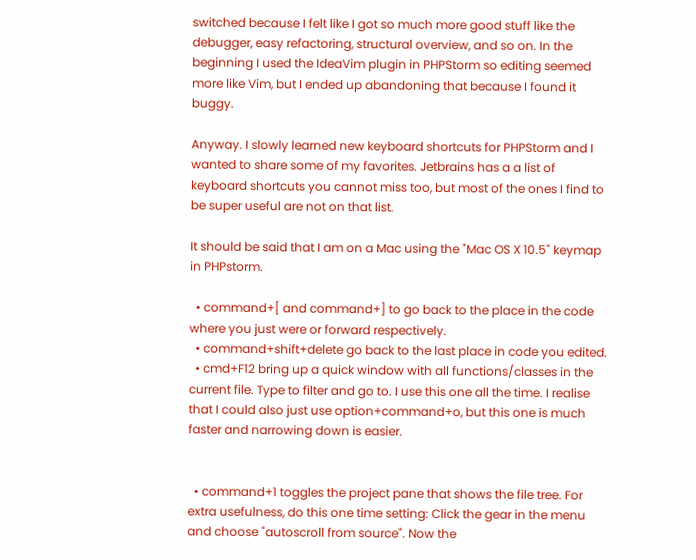switched because I felt like I got so much more good stuff like the debugger, easy refactoring, structural overview, and so on. In the beginning I used the IdeaVim plugin in PHPStorm so editing seemed more like Vim, but I ended up abandoning that because I found it buggy.

Anyway. I slowly learned new keyboard shortcuts for PHPStorm and I wanted to share some of my favorites. Jetbrains has a a list of keyboard shortcuts you cannot miss too, but most of the ones I find to be super useful are not on that list.

It should be said that I am on a Mac using the "Mac OS X 10.5" keymap in PHPstorm.

  • command+[ and command+] to go back to the place in the code where you just were or forward respectively.
  • command+shift+delete go back to the last place in code you edited.
  • cmd+F12 bring up a quick window with all functions/classes in the current file. Type to filter and go to. I use this one all the time. I realise that I could also just use option+command+o, but this one is much faster and narrowing down is easier.


  • command+1 toggles the project pane that shows the file tree. For extra usefulness, do this one time setting: Click the gear in the menu and choose "autoscroll from source". Now the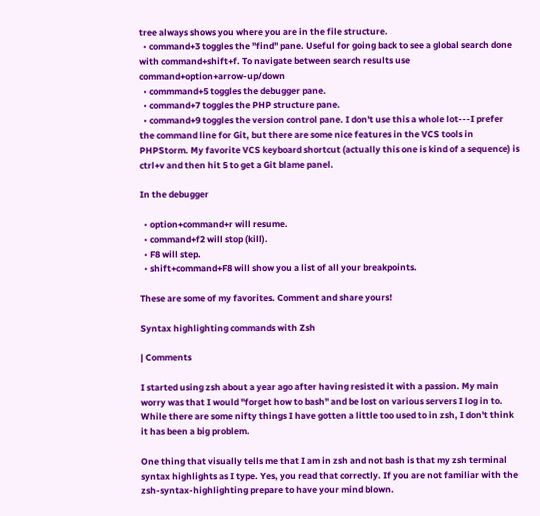tree always shows you where you are in the file structure.
  • command+3 toggles the "find" pane. Useful for going back to see a global search done with command+shift+f. To navigate between search results use command+option+arrow-up/down
  • commmand+5 toggles the debugger pane.
  • command+7 toggles the PHP structure pane.
  • command+9 toggles the version control pane. I don't use this a whole lot---I prefer the command line for Git, but there are some nice features in the VCS tools in PHPStorm. My favorite VCS keyboard shortcut (actually this one is kind of a sequence) is ctrl+v and then hit 5 to get a Git blame panel.

In the debugger

  • option+command+r will resume.
  • command+f2 will stop (kill).
  • F8 will step.
  • shift+command+F8 will show you a list of all your breakpoints.

These are some of my favorites. Comment and share yours!

Syntax highlighting commands with Zsh

| Comments

I started using zsh about a year ago after having resisted it with a passion. My main worry was that I would "forget how to bash" and be lost on various servers I log in to. While there are some nifty things I have gotten a little too used to in zsh, I don't think it has been a big problem.

One thing that visually tells me that I am in zsh and not bash is that my zsh terminal syntax highlights as I type. Yes, you read that correctly. If you are not familiar with the zsh-syntax-highlighting prepare to have your mind blown.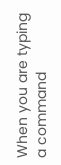When you are typing a command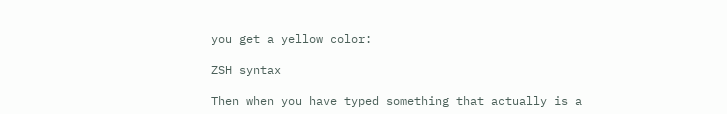you get a yellow color:

ZSH syntax

Then when you have typed something that actually is a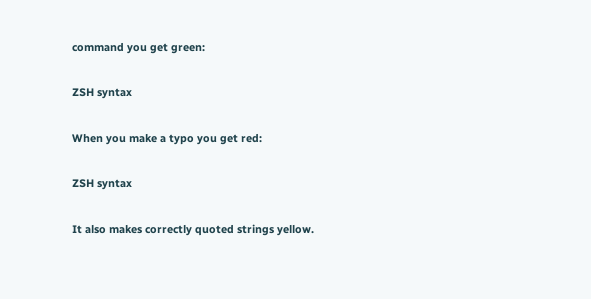command you get green:

ZSH syntax

When you make a typo you get red:

ZSH syntax

It also makes correctly quoted strings yellow.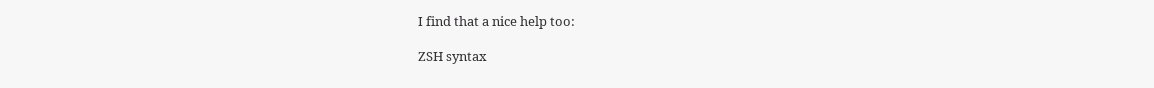I find that a nice help too:

ZSH syntax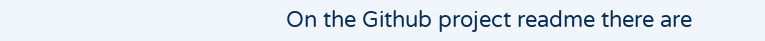On the Github project readme there are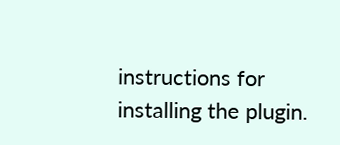instructions for installing the plugin.